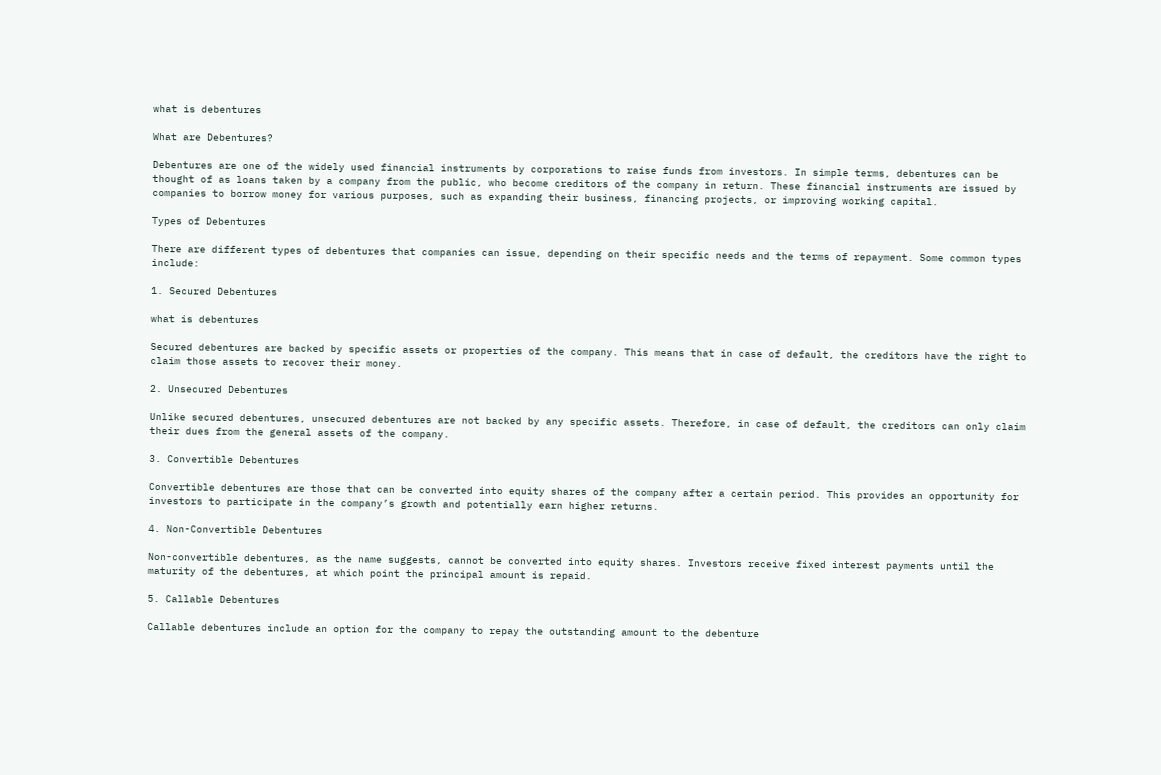what is debentures

What are Debentures?

Debentures are one of the widely used financial instruments by corporations to raise funds from investors. In simple terms, debentures can be thought of as loans taken by a company from the public, who become creditors of the company in return. These financial instruments are issued by companies to borrow money for various purposes, such as expanding their business, financing projects, or improving working capital.

Types of Debentures

There are different types of debentures that companies can issue, depending on their specific needs and the terms of repayment. Some common types include:

1. Secured Debentures

what is debentures

Secured debentures are backed by specific assets or properties of the company. This means that in case of default, the creditors have the right to claim those assets to recover their money.

2. Unsecured Debentures

Unlike secured debentures, unsecured debentures are not backed by any specific assets. Therefore, in case of default, the creditors can only claim their dues from the general assets of the company.

3. Convertible Debentures

Convertible debentures are those that can be converted into equity shares of the company after a certain period. This provides an opportunity for investors to participate in the company’s growth and potentially earn higher returns.

4. Non-Convertible Debentures

Non-convertible debentures, as the name suggests, cannot be converted into equity shares. Investors receive fixed interest payments until the maturity of the debentures, at which point the principal amount is repaid.

5. Callable Debentures

Callable debentures include an option for the company to repay the outstanding amount to the debenture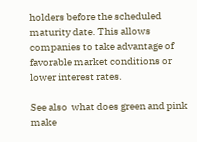holders before the scheduled maturity date. This allows companies to take advantage of favorable market conditions or lower interest rates.

See also  what does green and pink make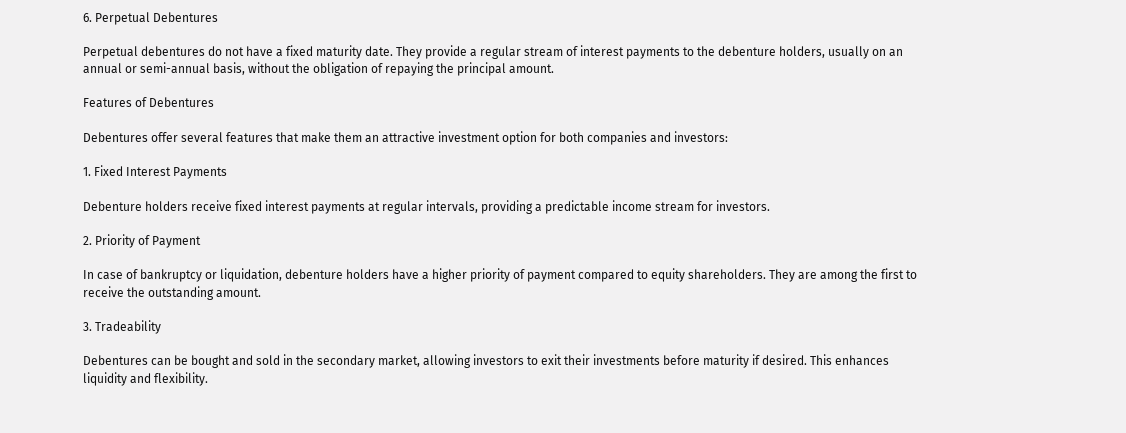6. Perpetual Debentures

Perpetual debentures do not have a fixed maturity date. They provide a regular stream of interest payments to the debenture holders, usually on an annual or semi-annual basis, without the obligation of repaying the principal amount.

Features of Debentures

Debentures offer several features that make them an attractive investment option for both companies and investors:

1. Fixed Interest Payments

Debenture holders receive fixed interest payments at regular intervals, providing a predictable income stream for investors.

2. Priority of Payment

In case of bankruptcy or liquidation, debenture holders have a higher priority of payment compared to equity shareholders. They are among the first to receive the outstanding amount.

3. Tradeability

Debentures can be bought and sold in the secondary market, allowing investors to exit their investments before maturity if desired. This enhances liquidity and flexibility.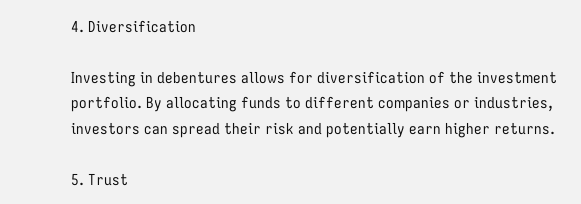4. Diversification

Investing in debentures allows for diversification of the investment portfolio. By allocating funds to different companies or industries, investors can spread their risk and potentially earn higher returns.

5. Trust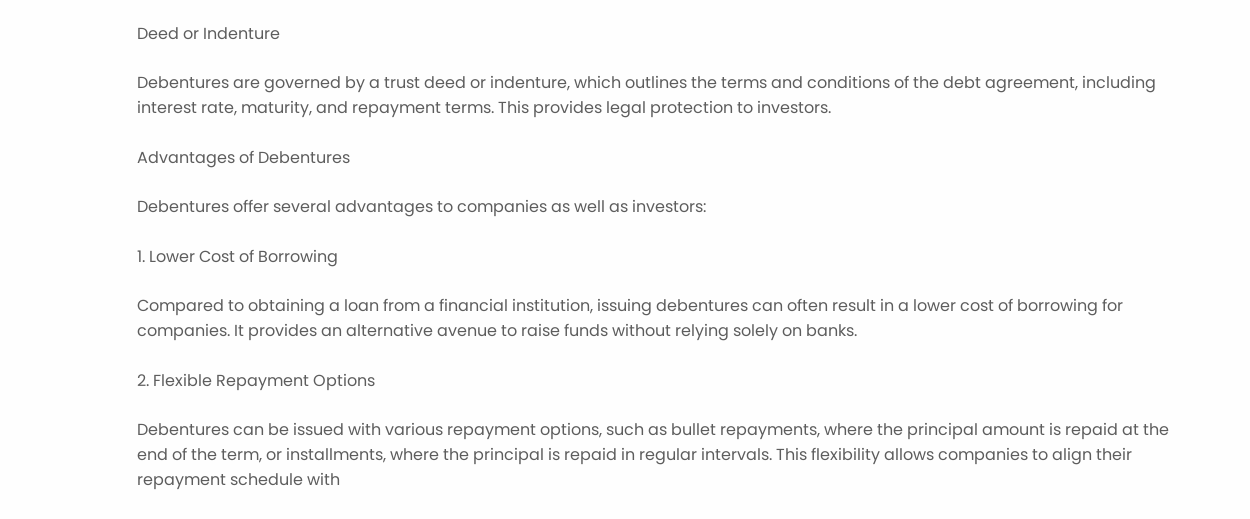Deed or Indenture

Debentures are governed by a trust deed or indenture, which outlines the terms and conditions of the debt agreement, including interest rate, maturity, and repayment terms. This provides legal protection to investors.

Advantages of Debentures

Debentures offer several advantages to companies as well as investors:

1. Lower Cost of Borrowing

Compared to obtaining a loan from a financial institution, issuing debentures can often result in a lower cost of borrowing for companies. It provides an alternative avenue to raise funds without relying solely on banks.

2. Flexible Repayment Options

Debentures can be issued with various repayment options, such as bullet repayments, where the principal amount is repaid at the end of the term, or installments, where the principal is repaid in regular intervals. This flexibility allows companies to align their repayment schedule with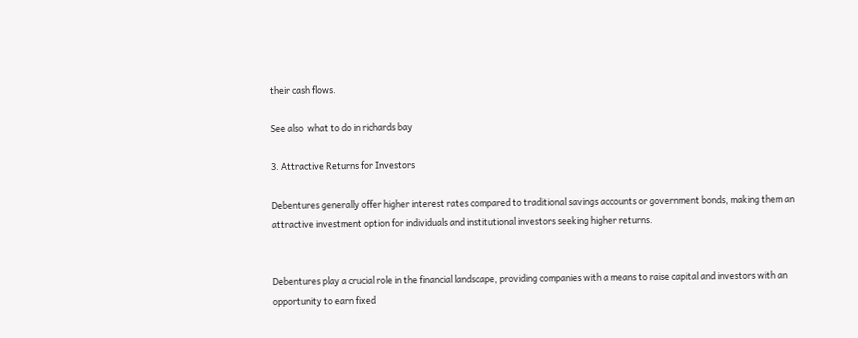their cash flows.

See also  what to do in richards bay

3. Attractive Returns for Investors

Debentures generally offer higher interest rates compared to traditional savings accounts or government bonds, making them an attractive investment option for individuals and institutional investors seeking higher returns.


Debentures play a crucial role in the financial landscape, providing companies with a means to raise capital and investors with an opportunity to earn fixed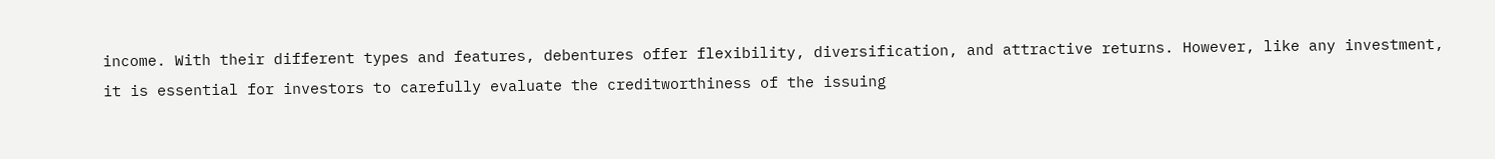income. With their different types and features, debentures offer flexibility, diversification, and attractive returns. However, like any investment, it is essential for investors to carefully evaluate the creditworthiness of the issuing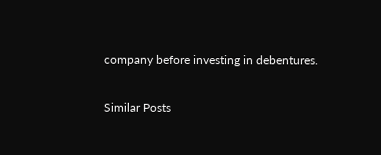company before investing in debentures.

Similar Posts